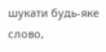шукати будь-яке слово,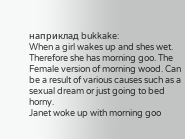наприклад bukkake:
When a girl wakes up and shes wet. Therefore she has morning goo. The Female version of morning wood. Can be a result of various causes such as a sexual dream or just going to bed horny.
Janet woke up with morning goo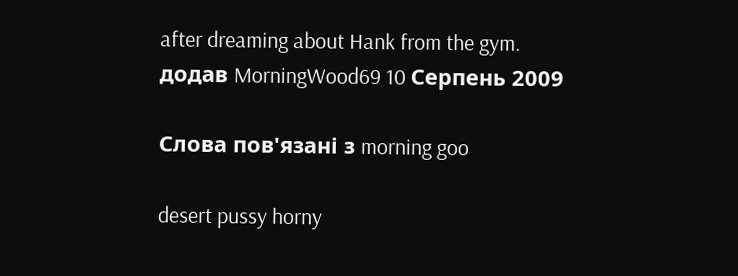after dreaming about Hank from the gym.
додав MorningWood69 10 Серпень 2009

Слова пов'язані з morning goo

desert pussy horny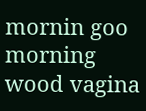mornin goo morning wood vagina